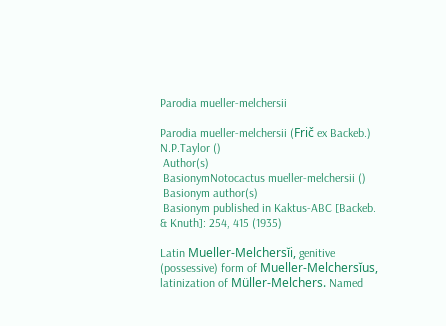Parodia mueller-melchersii

Parodia mueller-melchersii (Frič ex Backeb.) N.P.Taylor ()
 Author(s)
 BasionymNotocactus mueller-melchersii ()
 Basionym author(s)
 Basionym published in Kaktus-ABC [Backeb. & Knuth]: 254, 415 (1935)

Latin Mueller-Melchersĭi, genitive (possessive) form of Mueller-Melchersĭus, latinization of Müller-Melchers. Named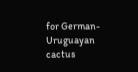for German-Uruguayan cactus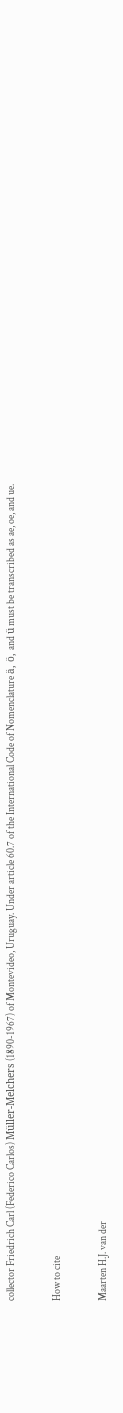collector Friedrich Carl (Federico Carlos) Müller-Melchers (1890-1967) of Montevideo, Uruguay. Under article 60.7 of the International Code of Nomenclature ä, ö, and ü must be transcribed as ae, oe, and ue.

How to cite

Maarten H.J. van der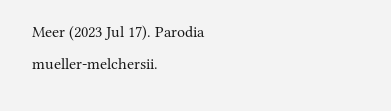Meer (2023 Jul 17). Parodia mueller-melchersii.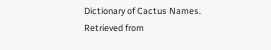Dictionary of Cactus Names. Retrieved from